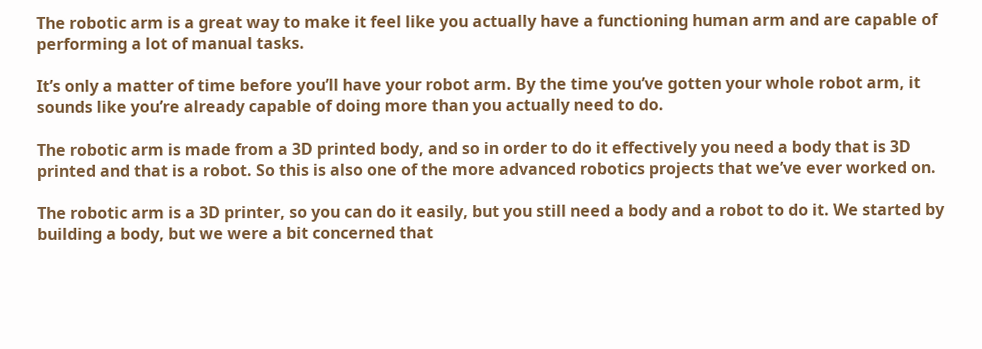The robotic arm is a great way to make it feel like you actually have a functioning human arm and are capable of performing a lot of manual tasks.

It’s only a matter of time before you’ll have your robot arm. By the time you’ve gotten your whole robot arm, it sounds like you’re already capable of doing more than you actually need to do.

The robotic arm is made from a 3D printed body, and so in order to do it effectively you need a body that is 3D printed and that is a robot. So this is also one of the more advanced robotics projects that we’ve ever worked on.

The robotic arm is a 3D printer, so you can do it easily, but you still need a body and a robot to do it. We started by building a body, but we were a bit concerned that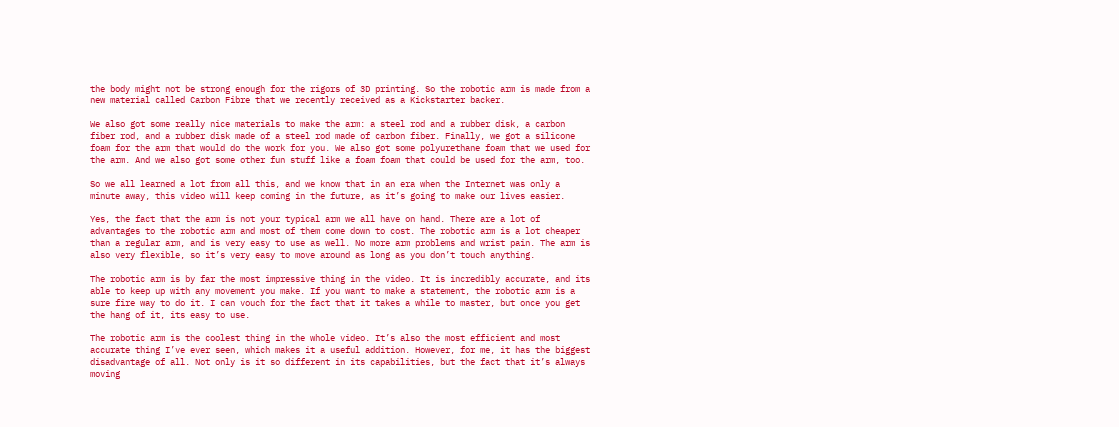the body might not be strong enough for the rigors of 3D printing. So the robotic arm is made from a new material called Carbon Fibre that we recently received as a Kickstarter backer.

We also got some really nice materials to make the arm: a steel rod and a rubber disk, a carbon fiber rod, and a rubber disk made of a steel rod made of carbon fiber. Finally, we got a silicone foam for the arm that would do the work for you. We also got some polyurethane foam that we used for the arm. And we also got some other fun stuff like a foam foam that could be used for the arm, too.

So we all learned a lot from all this, and we know that in an era when the Internet was only a minute away, this video will keep coming in the future, as it’s going to make our lives easier.

Yes, the fact that the arm is not your typical arm we all have on hand. There are a lot of advantages to the robotic arm and most of them come down to cost. The robotic arm is a lot cheaper than a regular arm, and is very easy to use as well. No more arm problems and wrist pain. The arm is also very flexible, so it’s very easy to move around as long as you don’t touch anything.

The robotic arm is by far the most impressive thing in the video. It is incredibly accurate, and its able to keep up with any movement you make. If you want to make a statement, the robotic arm is a sure fire way to do it. I can vouch for the fact that it takes a while to master, but once you get the hang of it, its easy to use.

The robotic arm is the coolest thing in the whole video. It’s also the most efficient and most accurate thing I’ve ever seen, which makes it a useful addition. However, for me, it has the biggest disadvantage of all. Not only is it so different in its capabilities, but the fact that it’s always moving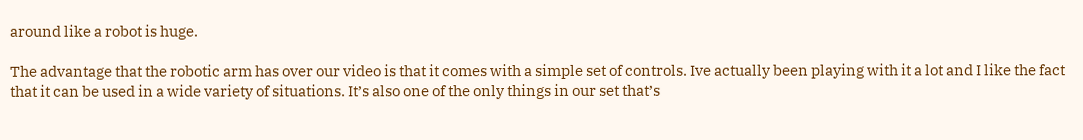around like a robot is huge.

The advantage that the robotic arm has over our video is that it comes with a simple set of controls. Ive actually been playing with it a lot and I like the fact that it can be used in a wide variety of situations. It’s also one of the only things in our set that’s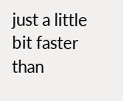just a little bit faster than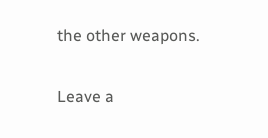the other weapons.

Leave a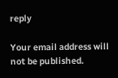reply

Your email address will not be published.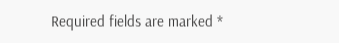Required fields are marked *